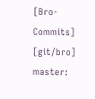[Bro-Commits] [git/bro] master: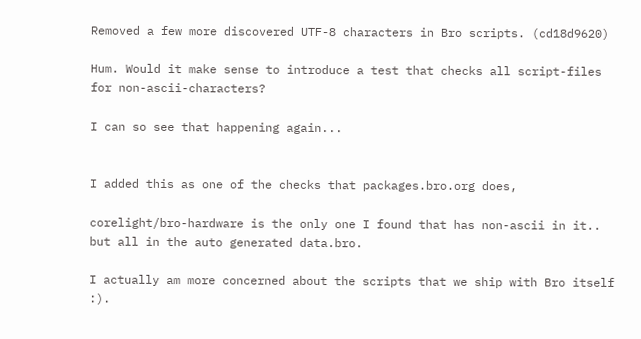Removed a few more discovered UTF-8 characters in Bro scripts. (cd18d9620)

Hum. Would it make sense to introduce a test that checks all script-files for non-ascii-characters?

I can so see that happening again...


I added this as one of the checks that packages.bro.org does,

corelight/bro-hardware is the only one I found that has non-ascii in it.. but all in the auto generated data.bro.

I actually am more concerned about the scripts that we ship with Bro itself :).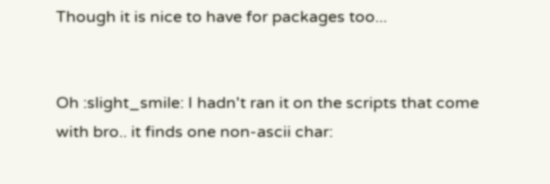Though it is nice to have for packages too...


Oh :slight_smile: I hadn't ran it on the scripts that come with bro.. it finds one non-ascii char: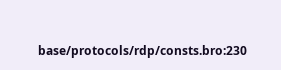base/protocols/rdp/consts.bro:230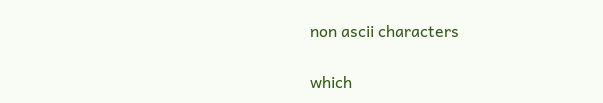non ascii characters

which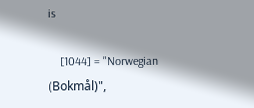is

    [1044] = "Norwegian (Bokmål)",